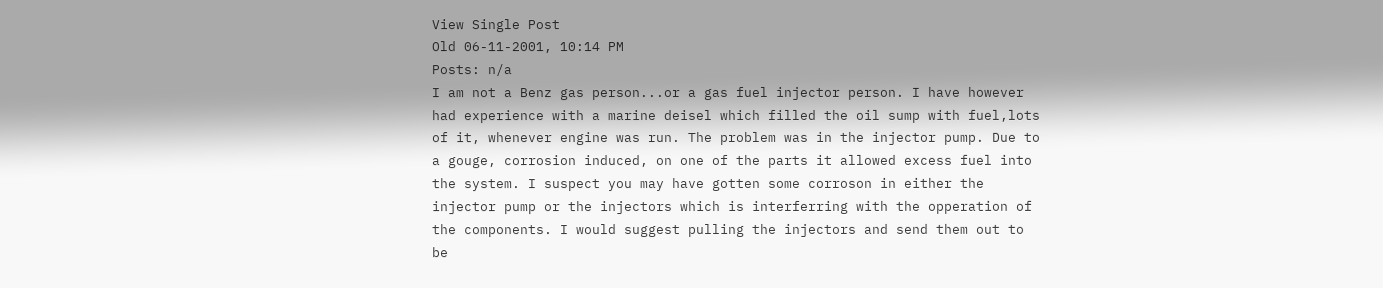View Single Post
Old 06-11-2001, 10:14 PM
Posts: n/a
I am not a Benz gas person...or a gas fuel injector person. I have however had experience with a marine deisel which filled the oil sump with fuel,lots of it, whenever engine was run. The problem was in the injector pump. Due to a gouge, corrosion induced, on one of the parts it allowed excess fuel into the system. I suspect you may have gotten some corroson in either the injector pump or the injectors which is interferring with the opperation of the components. I would suggest pulling the injectors and send them out to be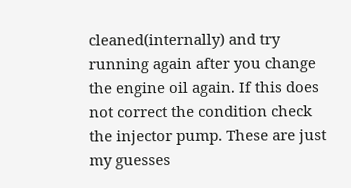cleaned(internally) and try running again after you change the engine oil again. If this does not correct the condition check the injector pump. These are just my guesses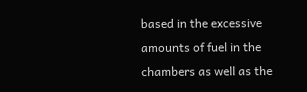based in the excessive amounts of fuel in the chambers as well as the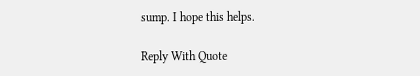sump. I hope this helps.

Reply With Quote